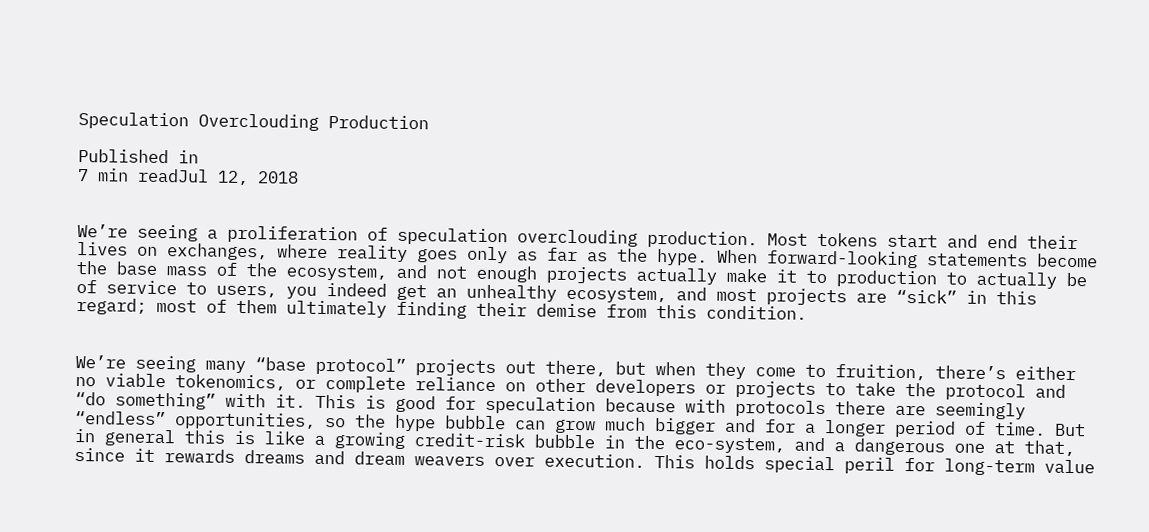Speculation Overclouding Production

Published in
7 min readJul 12, 2018


We’re seeing a proliferation of speculation overclouding production. Most tokens start and end their lives on exchanges, where reality goes only as far as the hype. When forward-looking statements become the base mass of the ecosystem, and not enough projects actually make it to production to actually be of service to users, you indeed get an unhealthy ecosystem, and most projects are “sick” in this regard; most of them ultimately finding their demise from this condition.


We’re seeing many “base protocol” projects out there, but when they come to fruition, there’s either no viable tokenomics, or complete reliance on other developers or projects to take the protocol and “do something” with it. This is good for speculation because with protocols there are seemingly “endless” opportunities, so the hype bubble can grow much bigger and for a longer period of time. But in general this is like a growing credit-risk bubble in the eco-system, and a dangerous one at that, since it rewards dreams and dream weavers over execution. This holds special peril for long-term value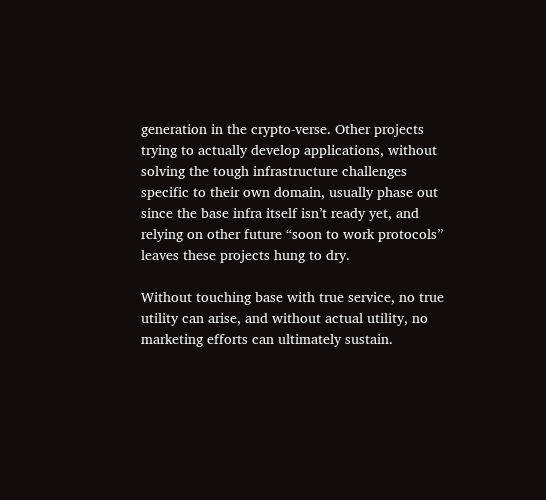generation in the crypto-verse. Other projects trying to actually develop applications, without solving the tough infrastructure challenges specific to their own domain, usually phase out since the base infra itself isn’t ready yet, and relying on other future “soon to work protocols” leaves these projects hung to dry.

Without touching base with true service, no true utility can arise, and without actual utility, no marketing efforts can ultimately sustain.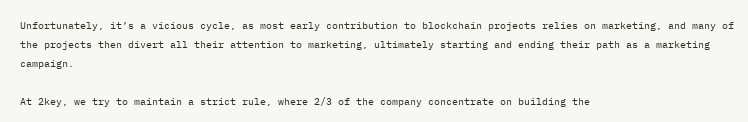Unfortunately, it’s a vicious cycle, as most early contribution to blockchain projects relies on marketing, and many of the projects then divert all their attention to marketing, ultimately starting and ending their path as a marketing campaign.

At 2key, we try to maintain a strict rule, where 2/3 of the company concentrate on building the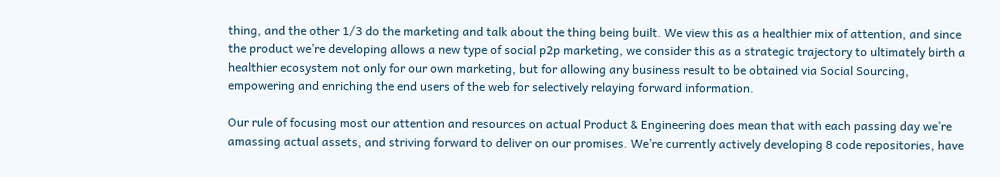thing, and the other 1/3 do the marketing and talk about the thing being built. We view this as a healthier mix of attention, and since the product we’re developing allows a new type of social p2p marketing, we consider this as a strategic trajectory to ultimately birth a healthier ecosystem not only for our own marketing, but for allowing any business result to be obtained via Social Sourcing, empowering and enriching the end users of the web for selectively relaying forward information.

Our rule of focusing most our attention and resources on actual Product & Engineering does mean that with each passing day we’re amassing actual assets, and striving forward to deliver on our promises. We’re currently actively developing 8 code repositories, have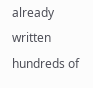already written hundreds of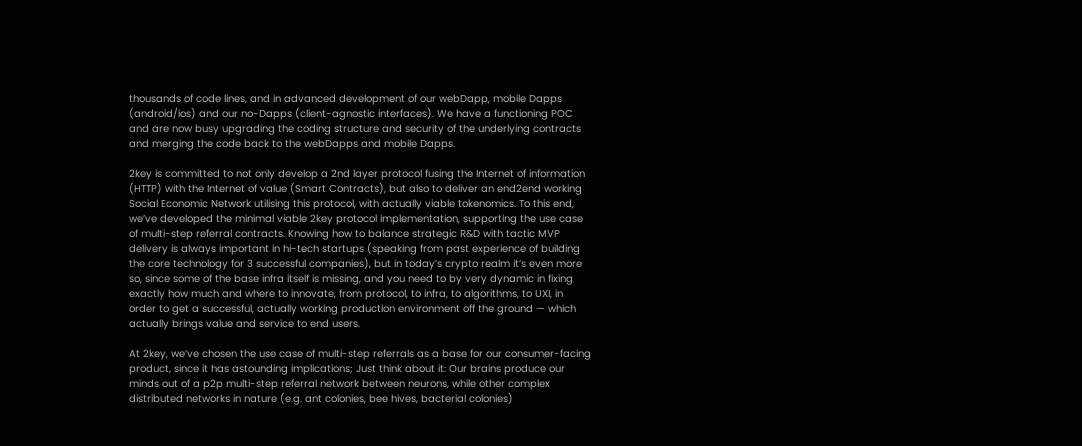thousands of code lines, and in advanced development of our webDapp, mobile Dapps (android/ios) and our no-Dapps (client-agnostic interfaces). We have a functioning POC and are now busy upgrading the coding structure and security of the underlying contracts and merging the code back to the webDapps and mobile Dapps.

2key is committed to not only develop a 2nd layer protocol fusing the Internet of information (HTTP) with the Internet of value (Smart Contracts), but also to deliver an end2end working Social Economic Network utilising this protocol, with actually viable tokenomics. To this end, we’ve developed the minimal viable 2key protocol implementation, supporting the use case of multi-step referral contracts. Knowing how to balance strategic R&D with tactic MVP delivery is always important in hi-tech startups (speaking from past experience of building the core technology for 3 successful companies), but in today’s crypto realm it’s even more so, since some of the base infra itself is missing, and you need to by very dynamic in fixing exactly how much and where to innovate, from protocol, to infra, to algorithms, to UXI, in order to get a successful, actually working production environment off the ground — which actually brings value and service to end users.

At 2key, we’ve chosen the use case of multi-step referrals as a base for our consumer-facing product, since it has astounding implications; Just think about it: Our brains produce our minds out of a p2p multi-step referral network between neurons, while other complex distributed networks in nature (e.g. ant colonies, bee hives, bacterial colonies)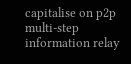capitalise on p2p multi-step information relay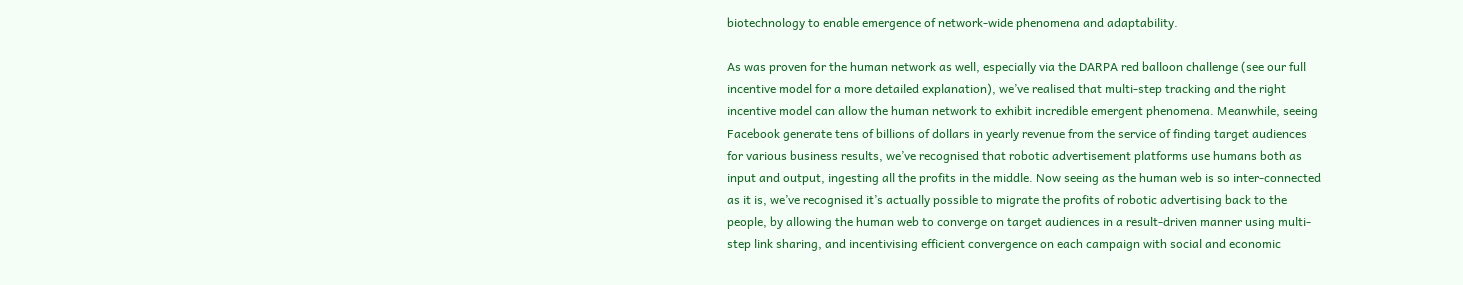biotechnology to enable emergence of network-wide phenomena and adaptability.

As was proven for the human network as well, especially via the DARPA red balloon challenge (see our full incentive model for a more detailed explanation), we’ve realised that multi-step tracking and the right incentive model can allow the human network to exhibit incredible emergent phenomena. Meanwhile, seeing Facebook generate tens of billions of dollars in yearly revenue from the service of finding target audiences for various business results, we’ve recognised that robotic advertisement platforms use humans both as input and output, ingesting all the profits in the middle. Now seeing as the human web is so inter-connected as it is, we’ve recognised it’s actually possible to migrate the profits of robotic advertising back to the people, by allowing the human web to converge on target audiences in a result-driven manner using multi-step link sharing, and incentivising efficient convergence on each campaign with social and economic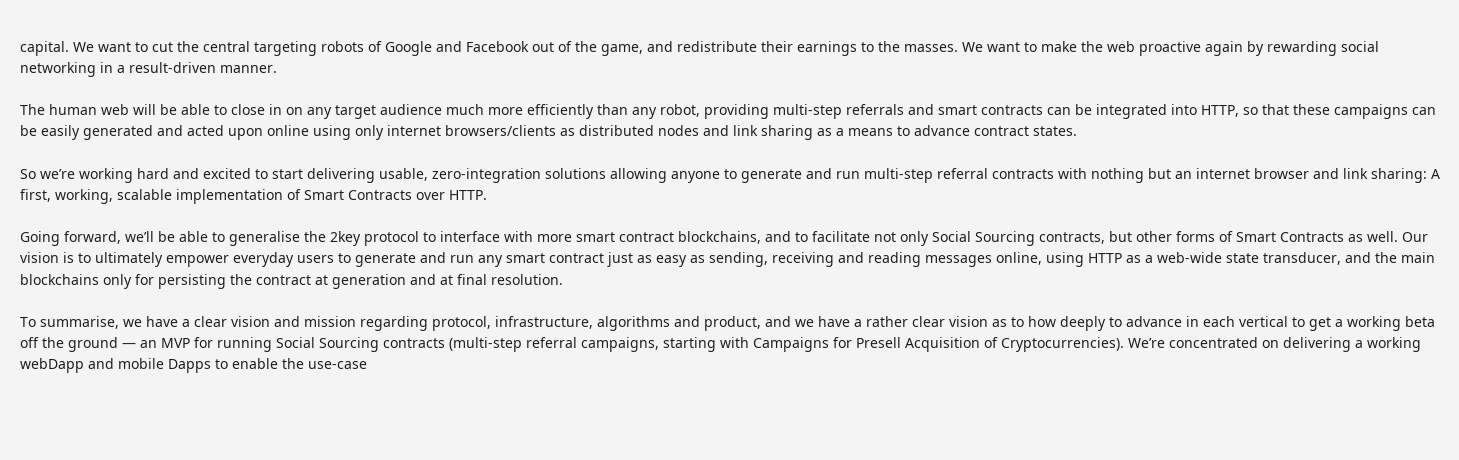capital. We want to cut the central targeting robots of Google and Facebook out of the game, and redistribute their earnings to the masses. We want to make the web proactive again by rewarding social networking in a result-driven manner.

The human web will be able to close in on any target audience much more efficiently than any robot, providing multi-step referrals and smart contracts can be integrated into HTTP, so that these campaigns can be easily generated and acted upon online using only internet browsers/clients as distributed nodes and link sharing as a means to advance contract states.

So we’re working hard and excited to start delivering usable, zero-integration solutions allowing anyone to generate and run multi-step referral contracts with nothing but an internet browser and link sharing: A first, working, scalable implementation of Smart Contracts over HTTP.

Going forward, we’ll be able to generalise the 2key protocol to interface with more smart contract blockchains, and to facilitate not only Social Sourcing contracts, but other forms of Smart Contracts as well. Our vision is to ultimately empower everyday users to generate and run any smart contract just as easy as sending, receiving and reading messages online, using HTTP as a web-wide state transducer, and the main blockchains only for persisting the contract at generation and at final resolution.

To summarise, we have a clear vision and mission regarding protocol, infrastructure, algorithms and product, and we have a rather clear vision as to how deeply to advance in each vertical to get a working beta off the ground — an MVP for running Social Sourcing contracts (multi-step referral campaigns, starting with Campaigns for Presell Acquisition of Cryptocurrencies). We’re concentrated on delivering a working webDapp and mobile Dapps to enable the use-case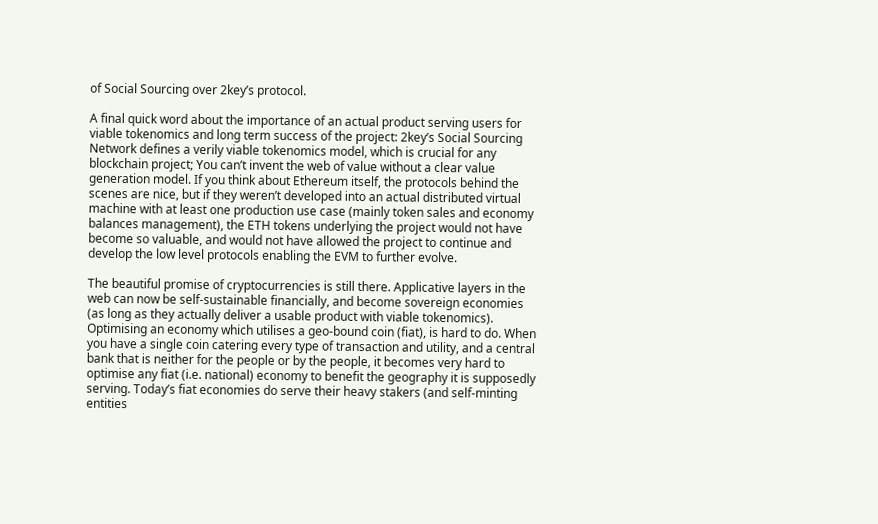of Social Sourcing over 2key’s protocol.

A final quick word about the importance of an actual product serving users for viable tokenomics and long term success of the project: 2key’s Social Sourcing Network defines a verily viable tokenomics model, which is crucial for any blockchain project; You can’t invent the web of value without a clear value generation model. If you think about Ethereum itself, the protocols behind the scenes are nice, but if they weren’t developed into an actual distributed virtual machine with at least one production use case (mainly token sales and economy balances management), the ETH tokens underlying the project would not have become so valuable, and would not have allowed the project to continue and develop the low level protocols enabling the EVM to further evolve.

The beautiful promise of cryptocurrencies is still there. Applicative layers in the web can now be self-sustainable financially, and become sovereign economies (as long as they actually deliver a usable product with viable tokenomics). Optimising an economy which utilises a geo-bound coin (fiat), is hard to do. When you have a single coin catering every type of transaction and utility, and a central bank that is neither for the people or by the people, it becomes very hard to optimise any fiat (i.e. national) economy to benefit the geography it is supposedly serving. Today’s fiat economies do serve their heavy stakers (and self-minting entities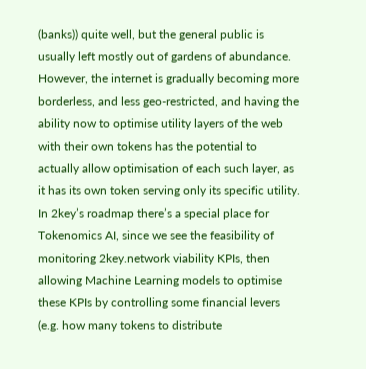(banks)) quite well, but the general public is usually left mostly out of gardens of abundance. However, the internet is gradually becoming more borderless, and less geo-restricted, and having the ability now to optimise utility layers of the web with their own tokens has the potential to actually allow optimisation of each such layer, as it has its own token serving only its specific utility. In 2key’s roadmap there’s a special place for Tokenomics AI, since we see the feasibility of monitoring 2key.network viability KPIs, then allowing Machine Learning models to optimise these KPIs by controlling some financial levers (e.g. how many tokens to distribute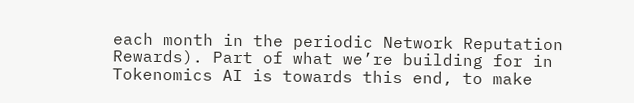each month in the periodic Network Reputation Rewards). Part of what we’re building for in Tokenomics AI is towards this end, to make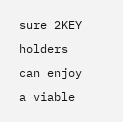sure 2KEY holders can enjoy a viable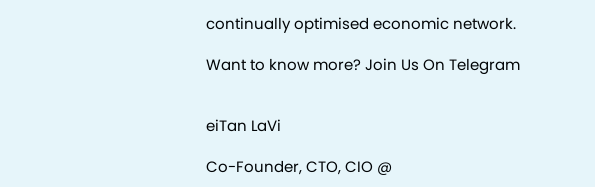continually optimised economic network.

Want to know more? Join Us On Telegram


eiTan LaVi

Co-Founder, CTO, CIO @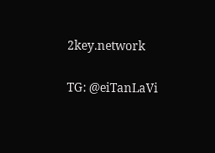2key.network

TG: @eiTanLaVi